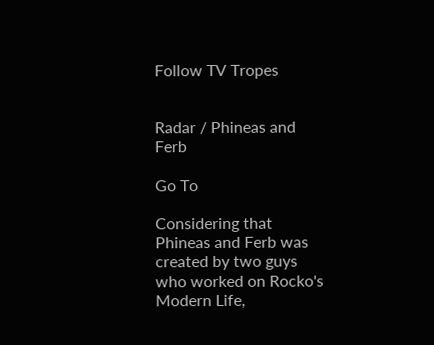Follow TV Tropes


Radar / Phineas and Ferb

Go To

Considering that Phineas and Ferb was created by two guys who worked on Rocko's Modern Life,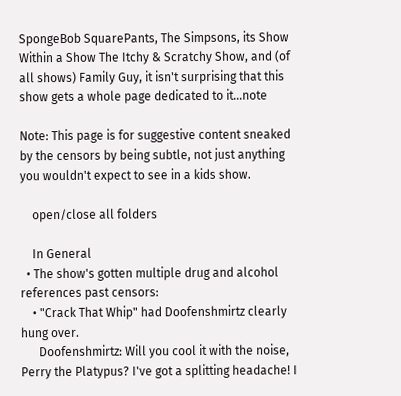SpongeBob SquarePants, The Simpsons, its Show Within a Show The Itchy & Scratchy Show, and (of all shows) Family Guy, it isn't surprising that this show gets a whole page dedicated to it...note

Note: This page is for suggestive content sneaked by the censors by being subtle, not just anything you wouldn't expect to see in a kids show.

    open/close all folders

    In General
  • The show's gotten multiple drug and alcohol references past censors:
    • "Crack That Whip" had Doofenshmirtz clearly hung over.
      Doofenshmirtz: Will you cool it with the noise, Perry the Platypus? I've got a splitting headache! I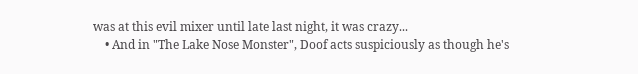was at this evil mixer until late last night, it was crazy...
    • And in "The Lake Nose Monster", Doof acts suspiciously as though he's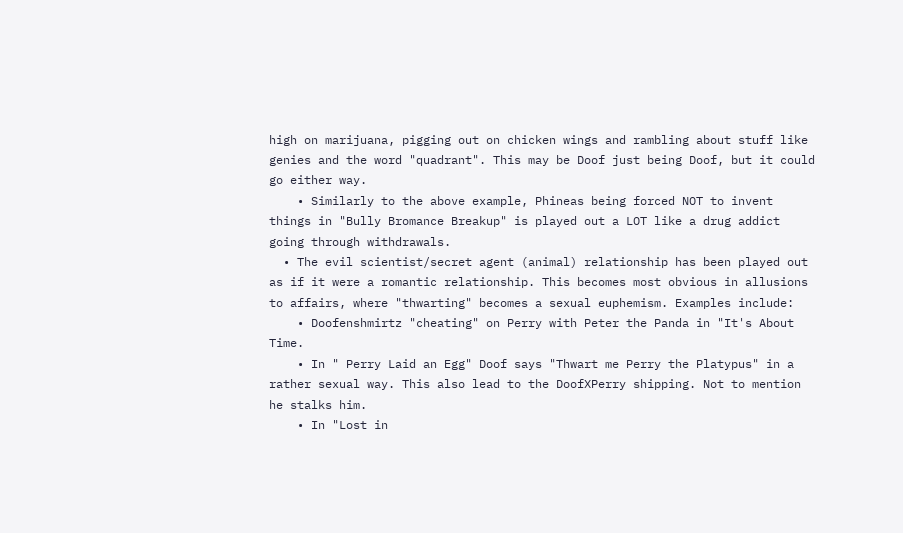high on marijuana, pigging out on chicken wings and rambling about stuff like genies and the word "quadrant". This may be Doof just being Doof, but it could go either way.
    • Similarly to the above example, Phineas being forced NOT to invent things in "Bully Bromance Breakup" is played out a LOT like a drug addict going through withdrawals.
  • The evil scientist/secret agent (animal) relationship has been played out as if it were a romantic relationship. This becomes most obvious in allusions to affairs, where "thwarting" becomes a sexual euphemism. Examples include:
    • Doofenshmirtz "cheating" on Perry with Peter the Panda in "It's About Time.
    • In " Perry Laid an Egg" Doof says "Thwart me Perry the Platypus" in a rather sexual way. This also lead to the DoofXPerry shipping. Not to mention he stalks him.
    • In "Lost in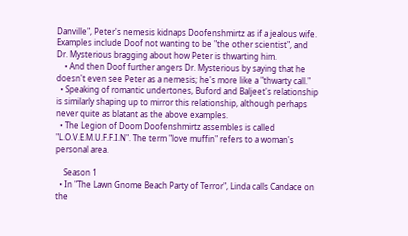Danville", Peter's nemesis kidnaps Doofenshmirtz as if a jealous wife. Examples include Doof not wanting to be "the other scientist", and Dr. Mysterious bragging about how Peter is thwarting him.
    • And then Doof further angers Dr. Mysterious by saying that he doesn't even see Peter as a nemesis; he's more like a "thwarty call."
  • Speaking of romantic undertones, Buford and Baljeet's relationship is similarly shaping up to mirror this relationship, although perhaps never quite as blatant as the above examples.
  • The Legion of Doom Doofenshmirtz assembles is called "L.O.V.E.M.U.F.F.I.N". The term "love muffin" refers to a woman's personal area.

    Season 1
  • In "The Lawn Gnome Beach Party of Terror", Linda calls Candace on the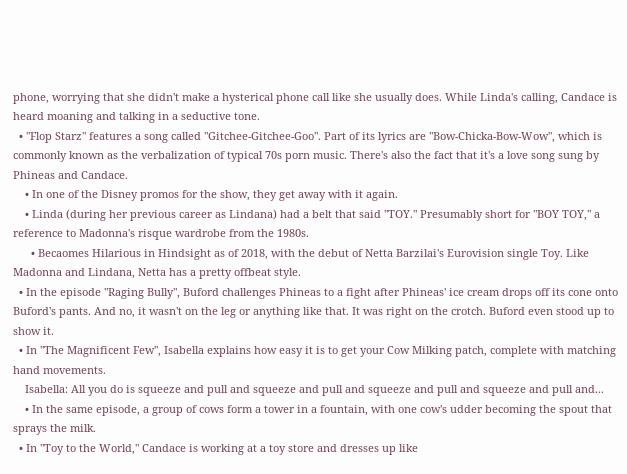phone, worrying that she didn't make a hysterical phone call like she usually does. While Linda's calling, Candace is heard moaning and talking in a seductive tone.
  • "Flop Starz" features a song called "Gitchee-Gitchee-Goo". Part of its lyrics are "Bow-Chicka-Bow-Wow", which is commonly known as the verbalization of typical 70s porn music. There's also the fact that it's a love song sung by Phineas and Candace.
    • In one of the Disney promos for the show, they get away with it again.
    • Linda (during her previous career as Lindana) had a belt that said "TOY." Presumably short for "BOY TOY," a reference to Madonna's risque wardrobe from the 1980s.
      • Becaomes Hilarious in Hindsight as of 2018, with the debut of Netta Barzilai's Eurovision single Toy. Like Madonna and Lindana, Netta has a pretty offbeat style.
  • In the episode "Raging Bully", Buford challenges Phineas to a fight after Phineas' ice cream drops off its cone onto Buford's pants. And no, it wasn't on the leg or anything like that. It was right on the crotch. Buford even stood up to show it.
  • In "The Magnificent Few", Isabella explains how easy it is to get your Cow Milking patch, complete with matching hand movements.
    Isabella: All you do is squeeze and pull and squeeze and pull and squeeze and pull and squeeze and pull and...
    • In the same episode, a group of cows form a tower in a fountain, with one cow's udder becoming the spout that sprays the milk.
  • In "Toy to the World," Candace is working at a toy store and dresses up like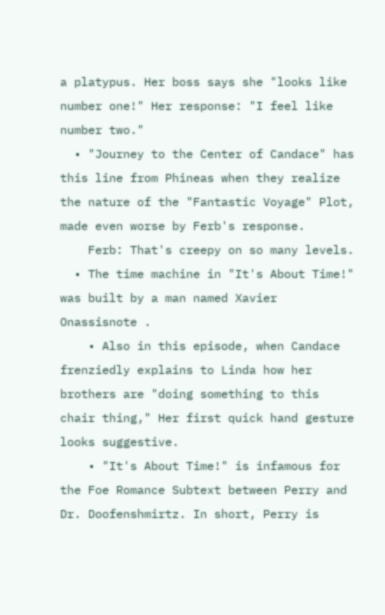a platypus. Her boss says she "looks like number one!" Her response: "I feel like number two."
  • "Journey to the Center of Candace" has this line from Phineas when they realize the nature of the "Fantastic Voyage" Plot, made even worse by Ferb's response.
    Ferb: That's creepy on so many levels.
  • The time machine in "It's About Time!" was built by a man named Xavier Onassisnote .
    • Also in this episode, when Candace frenziedly explains to Linda how her brothers are "doing something to this chair thing," Her first quick hand gesture looks suggestive.
    • "It's About Time!" is infamous for the Foe Romance Subtext between Perry and Dr. Doofenshmirtz. In short, Perry is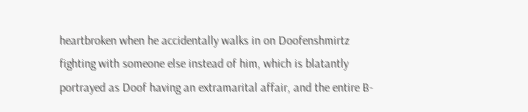heartbroken when he accidentally walks in on Doofenshmirtz fighting with someone else instead of him, which is blatantly portrayed as Doof having an extramarital affair, and the entire B-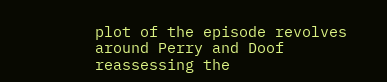plot of the episode revolves around Perry and Doof reassessing the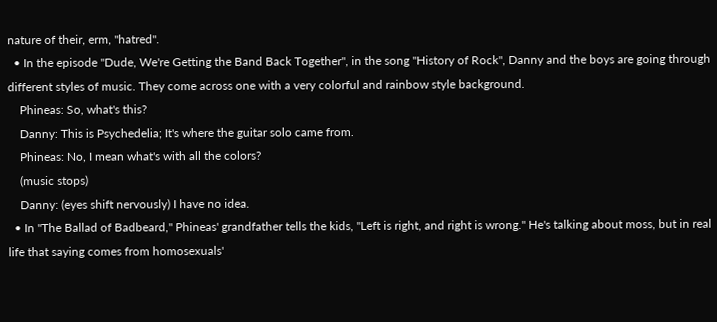nature of their, erm, "hatred".
  • In the episode "Dude, We're Getting the Band Back Together", in the song "History of Rock", Danny and the boys are going through different styles of music. They come across one with a very colorful and rainbow style background.
    Phineas: So, what's this?
    Danny: This is Psychedelia; It's where the guitar solo came from.
    Phineas: No, I mean what's with all the colors?
    (music stops)
    Danny: (eyes shift nervously) I have no idea.
  • In "The Ballad of Badbeard," Phineas' grandfather tells the kids, "Left is right, and right is wrong." He's talking about moss, but in real life that saying comes from homosexuals'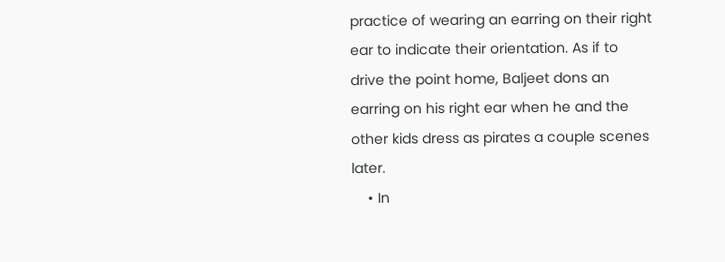practice of wearing an earring on their right ear to indicate their orientation. As if to drive the point home, Baljeet dons an earring on his right ear when he and the other kids dress as pirates a couple scenes later.
    • In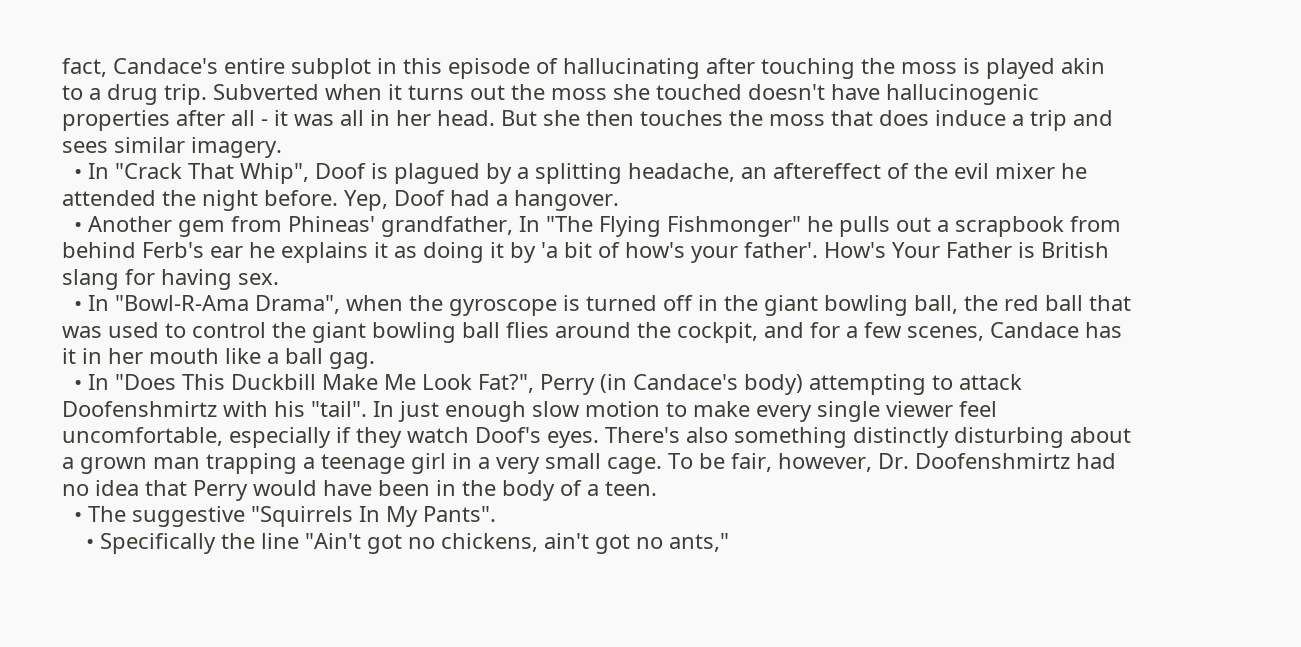fact, Candace's entire subplot in this episode of hallucinating after touching the moss is played akin to a drug trip. Subverted when it turns out the moss she touched doesn't have hallucinogenic properties after all - it was all in her head. But she then touches the moss that does induce a trip and sees similar imagery.
  • In "Crack That Whip", Doof is plagued by a splitting headache, an aftereffect of the evil mixer he attended the night before. Yep, Doof had a hangover.
  • Another gem from Phineas' grandfather, In "The Flying Fishmonger" he pulls out a scrapbook from behind Ferb's ear he explains it as doing it by 'a bit of how's your father'. How's Your Father is British slang for having sex.
  • In "Bowl-R-Ama Drama", when the gyroscope is turned off in the giant bowling ball, the red ball that was used to control the giant bowling ball flies around the cockpit, and for a few scenes, Candace has it in her mouth like a ball gag.
  • In "Does This Duckbill Make Me Look Fat?", Perry (in Candace's body) attempting to attack Doofenshmirtz with his "tail". In just enough slow motion to make every single viewer feel uncomfortable, especially if they watch Doof's eyes. There's also something distinctly disturbing about a grown man trapping a teenage girl in a very small cage. To be fair, however, Dr. Doofenshmirtz had no idea that Perry would have been in the body of a teen.
  • The suggestive "Squirrels In My Pants".
    • Specifically the line "Ain't got no chickens, ain't got no ants,"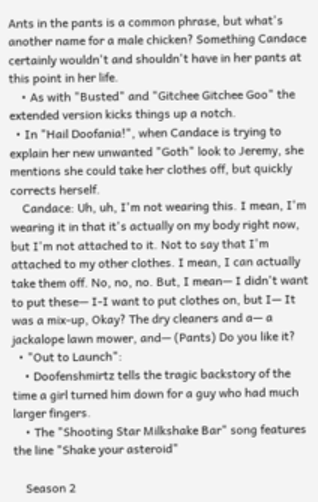Ants in the pants is a common phrase, but what's another name for a male chicken? Something Candace certainly wouldn't and shouldn't have in her pants at this point in her life.
    • As with "Busted" and "Gitchee Gitchee Goo" the extended version kicks things up a notch.
  • In "Hail Doofania!", when Candace is trying to explain her new unwanted "Goth" look to Jeremy, she mentions she could take her clothes off, but quickly corrects herself.
    Candace: Uh, uh, I'm not wearing this. I mean, I'm wearing it in that it's actually on my body right now, but I'm not attached to it. Not to say that I'm attached to my other clothes. I mean, I can actually take them off. No, no, no. But, I mean— I didn't want to put these— I-I want to put clothes on, but I— It was a mix-up, Okay? The dry cleaners and a— a jackalope lawn mower, and— (Pants) Do you like it?
  • "Out to Launch":
    • Doofenshmirtz tells the tragic backstory of the time a girl turned him down for a guy who had much larger fingers.
    • The "Shooting Star Milkshake Bar" song features the line "Shake your asteroid"

    Season 2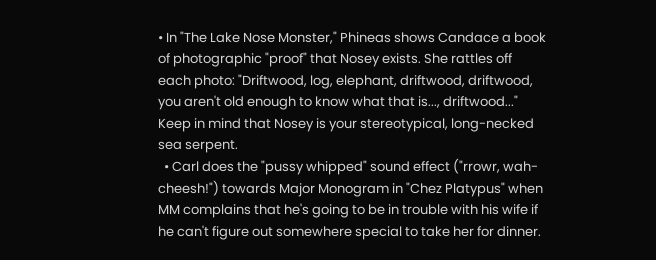• In "The Lake Nose Monster," Phineas shows Candace a book of photographic "proof" that Nosey exists. She rattles off each photo: "Driftwood, log, elephant, driftwood, driftwood, you aren't old enough to know what that is..., driftwood..." Keep in mind that Nosey is your stereotypical, long-necked sea serpent.
  • Carl does the "pussy whipped" sound effect ("rrowr, wah-cheesh!") towards Major Monogram in "Chez Platypus" when MM complains that he's going to be in trouble with his wife if he can't figure out somewhere special to take her for dinner.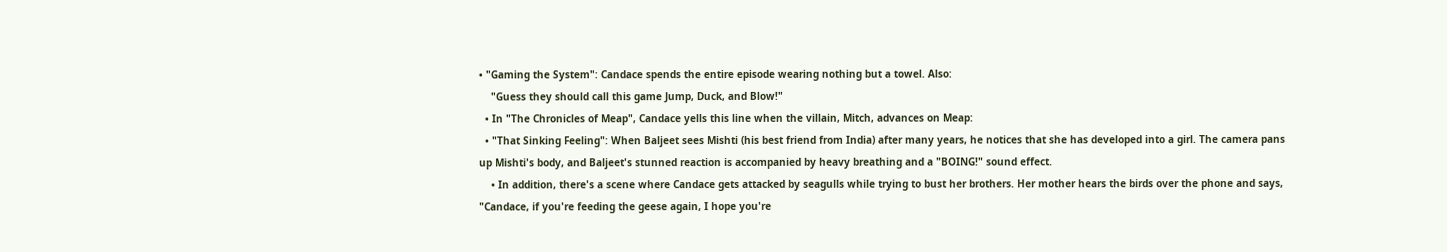• "Gaming the System": Candace spends the entire episode wearing nothing but a towel. Also:
    "Guess they should call this game Jump, Duck, and Blow!"
  • In "The Chronicles of Meap", Candace yells this line when the villain, Mitch, advances on Meap:
  • "That Sinking Feeling": When Baljeet sees Mishti (his best friend from India) after many years, he notices that she has developed into a girl. The camera pans up Mishti's body, and Baljeet's stunned reaction is accompanied by heavy breathing and a "BOING!" sound effect.
    • In addition, there's a scene where Candace gets attacked by seagulls while trying to bust her brothers. Her mother hears the birds over the phone and says, "Candace, if you're feeding the geese again, I hope you're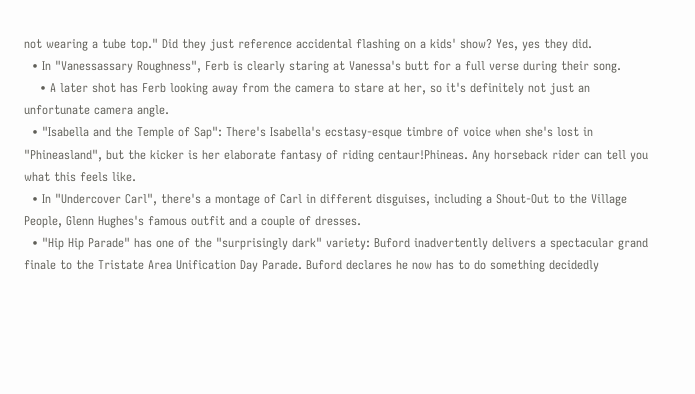not wearing a tube top." Did they just reference accidental flashing on a kids' show? Yes, yes they did.
  • In "Vanessassary Roughness", Ferb is clearly staring at Vanessa's butt for a full verse during their song.
    • A later shot has Ferb looking away from the camera to stare at her, so it's definitely not just an unfortunate camera angle.
  • "Isabella and the Temple of Sap": There's Isabella's ecstasy-esque timbre of voice when she's lost in "Phineasland", but the kicker is her elaborate fantasy of riding centaur!Phineas. Any horseback rider can tell you what this feels like.
  • In "Undercover Carl", there's a montage of Carl in different disguises, including a Shout-Out to the Village People, Glenn Hughes's famous outfit and a couple of dresses.
  • "Hip Hip Parade" has one of the "surprisingly dark" variety: Buford inadvertently delivers a spectacular grand finale to the Tristate Area Unification Day Parade. Buford declares he now has to do something decidedly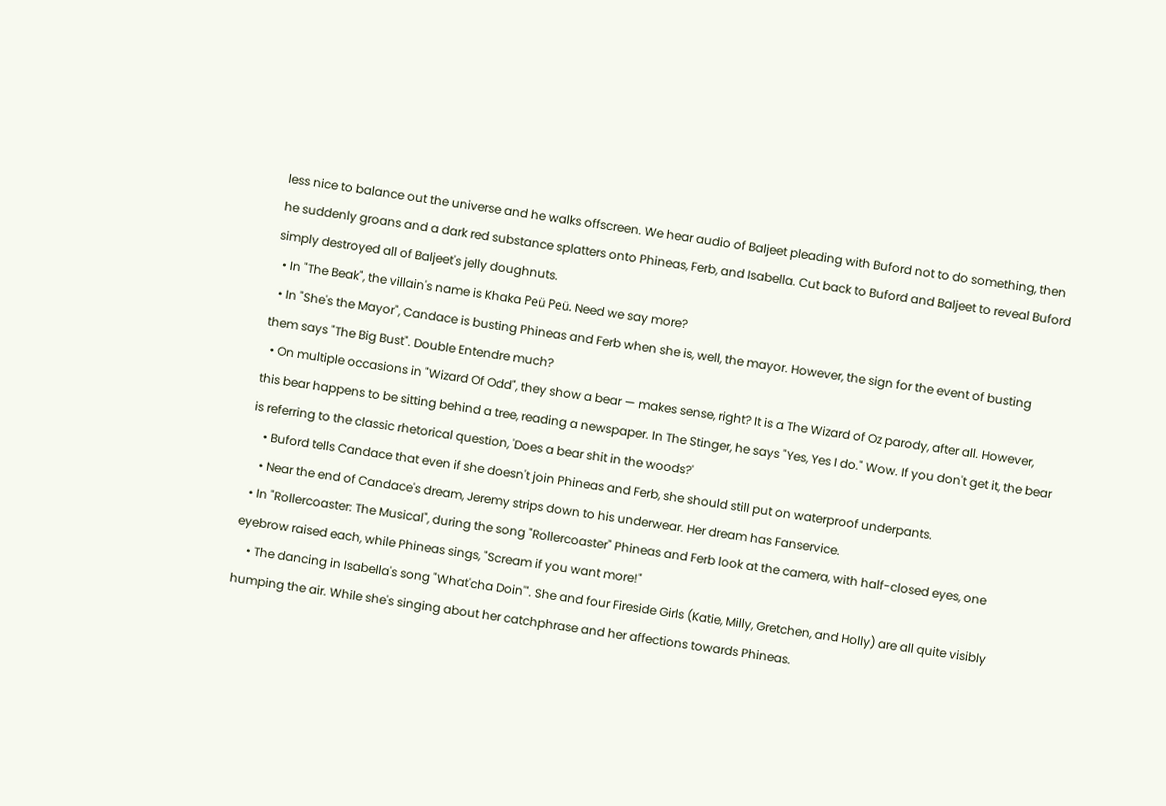less nice to balance out the universe and he walks offscreen. We hear audio of Baljeet pleading with Buford not to do something, then he suddenly groans and a dark red substance splatters onto Phineas, Ferb, and Isabella. Cut back to Buford and Baljeet to reveal Buford simply destroyed all of Baljeet's jelly doughnuts.
  • In "The Beak", the villain's name is Khaka Peü Peü. Need we say more?
  • In "She's the Mayor", Candace is busting Phineas and Ferb when she is, well, the mayor. However, the sign for the event of busting them says "The Big Bust". Double Entendre much?
  • On multiple occasions in "Wizard Of Odd", they show a bear — makes sense, right? It is a The Wizard of Oz parody, after all. However, this bear happens to be sitting behind a tree, reading a newspaper. In The Stinger, he says "Yes, Yes I do." Wow. If you don't get it, the bear is referring to the classic rhetorical question, 'Does a bear shit in the woods?'
    • Buford tells Candace that even if she doesn't join Phineas and Ferb, she should still put on waterproof underpants.
    • Near the end of Candace's dream, Jeremy strips down to his underwear. Her dream has Fanservice.
  • In "Rollercoaster: The Musical", during the song "Rollercoaster" Phineas and Ferb look at the camera, with half-closed eyes, one eyebrow raised each, while Phineas sings, "Scream if you want more!"
    • The dancing in Isabella's song "What'cha Doin'". She and four Fireside Girls (Katie, Milly, Gretchen, and Holly) are all quite visibly humping the air. While she's singing about her catchphrase and her affections towards Phineas.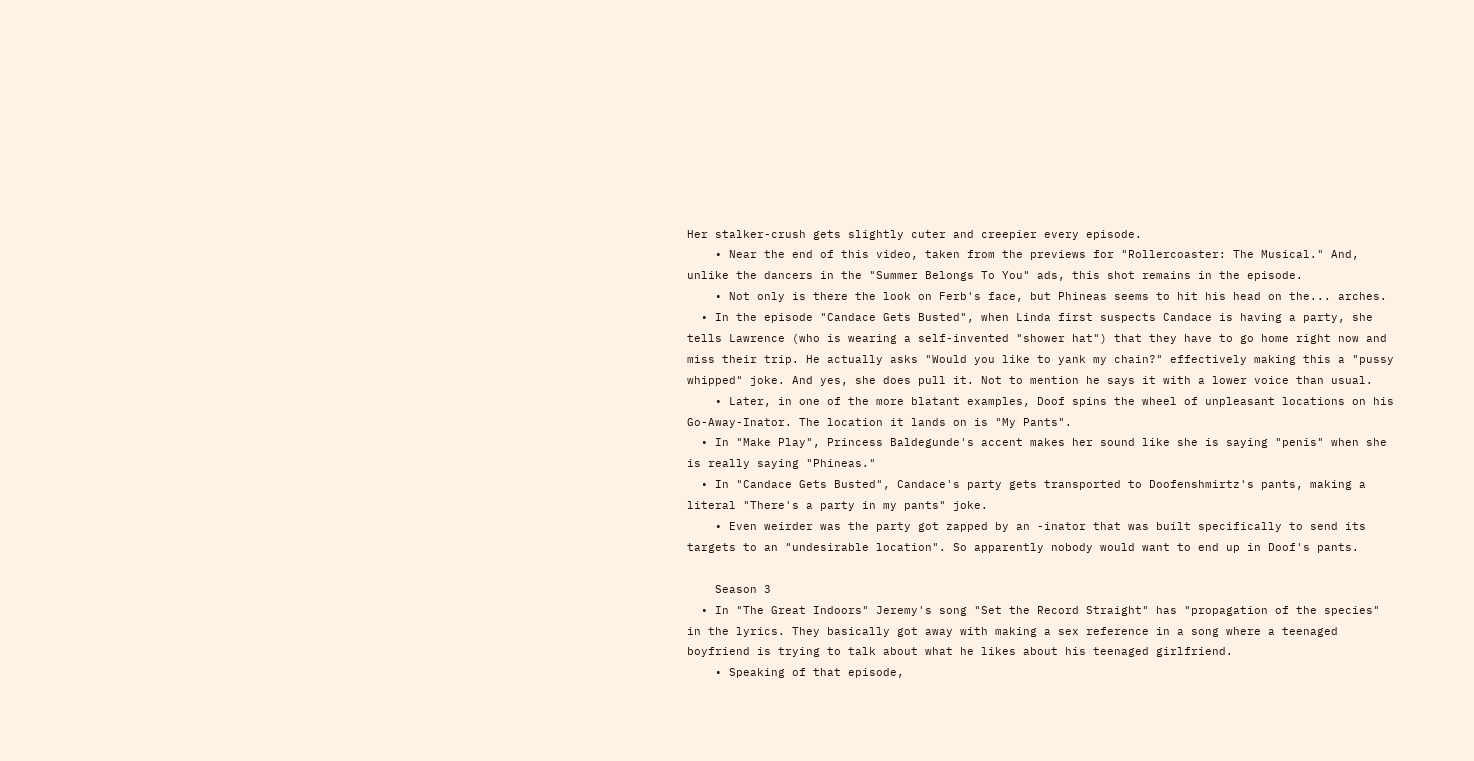Her stalker-crush gets slightly cuter and creepier every episode.
    • Near the end of this video, taken from the previews for "Rollercoaster: The Musical." And, unlike the dancers in the "Summer Belongs To You" ads, this shot remains in the episode.
    • Not only is there the look on Ferb's face, but Phineas seems to hit his head on the... arches.
  • In the episode "Candace Gets Busted", when Linda first suspects Candace is having a party, she tells Lawrence (who is wearing a self-invented "shower hat") that they have to go home right now and miss their trip. He actually asks "Would you like to yank my chain?" effectively making this a "pussy whipped" joke. And yes, she does pull it. Not to mention he says it with a lower voice than usual.
    • Later, in one of the more blatant examples, Doof spins the wheel of unpleasant locations on his Go-Away-Inator. The location it lands on is "My Pants".
  • In "Make Play", Princess Baldegunde's accent makes her sound like she is saying "penis" when she is really saying "Phineas."
  • In "Candace Gets Busted", Candace's party gets transported to Doofenshmirtz's pants, making a literal "There's a party in my pants" joke.
    • Even weirder was the party got zapped by an -inator that was built specifically to send its targets to an "undesirable location". So apparently nobody would want to end up in Doof's pants.

    Season 3
  • In "The Great Indoors" Jeremy's song "Set the Record Straight" has "propagation of the species" in the lyrics. They basically got away with making a sex reference in a song where a teenaged boyfriend is trying to talk about what he likes about his teenaged girlfriend.
    • Speaking of that episode,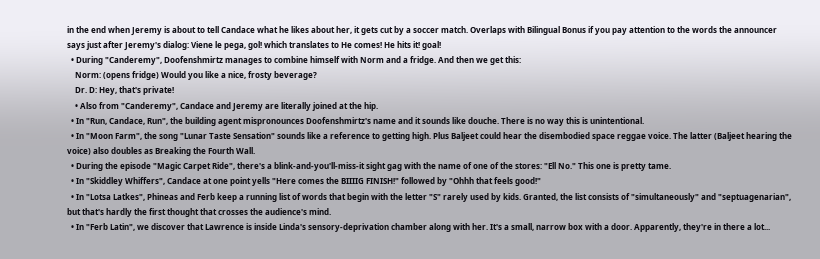in the end when Jeremy is about to tell Candace what he likes about her, it gets cut by a soccer match. Overlaps with Bilingual Bonus if you pay attention to the words the announcer says just after Jeremy's dialog: Viene le pega, gol! which translates to He comes! He hits it! goal!
  • During "Canderemy", Doofenshmirtz manages to combine himself with Norm and a fridge. And then we get this:
    Norm: (opens fridge) Would you like a nice, frosty beverage?
    Dr. D: Hey, that's private!
    • Also from "Canderemy", Candace and Jeremy are literally joined at the hip.
  • In "Run, Candace, Run", the building agent mispronounces Doofenshmirtz's name and it sounds like douche. There is no way this is unintentional.
  • In "Moon Farm", the song "Lunar Taste Sensation" sounds like a reference to getting high. Plus Baljeet could hear the disembodied space reggae voice. The latter (Baljeet hearing the voice) also doubles as Breaking the Fourth Wall.
  • During the episode "Magic Carpet Ride", there's a blink-and-you'll-miss-it sight gag with the name of one of the stores: "Ell No." This one is pretty tame.
  • In "Skiddley Whiffers", Candace at one point yells "Here comes the BIIIIG FINISH!" followed by "Ohhh that feels good!"
  • In "Lotsa Latkes", Phineas and Ferb keep a running list of words that begin with the letter "S" rarely used by kids. Granted, the list consists of "simultaneously" and "septuagenarian", but that's hardly the first thought that crosses the audience's mind.
  • In "Ferb Latin", we discover that Lawrence is inside Linda's sensory-deprivation chamber along with her. It's a small, narrow box with a door. Apparently, they're in there a lot...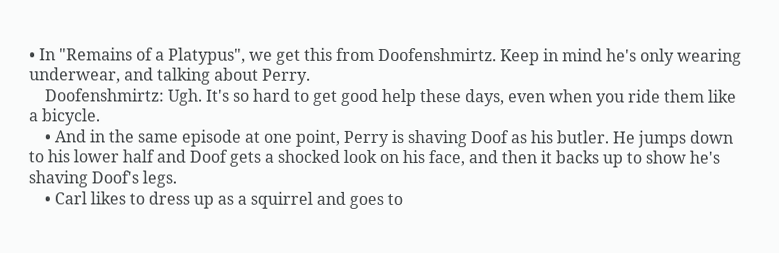• In "Remains of a Platypus", we get this from Doofenshmirtz. Keep in mind he's only wearing underwear, and talking about Perry.
    Doofenshmirtz: Ugh. It's so hard to get good help these days, even when you ride them like a bicycle.
    • And in the same episode at one point, Perry is shaving Doof as his butler. He jumps down to his lower half and Doof gets a shocked look on his face, and then it backs up to show he's shaving Doof's legs.
    • Carl likes to dress up as a squirrel and goes to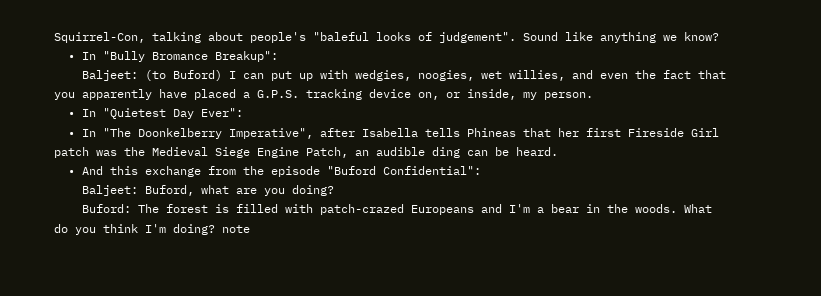Squirrel-Con, talking about people's "baleful looks of judgement". Sound like anything we know?
  • In "Bully Bromance Breakup":
    Baljeet: (to Buford) I can put up with wedgies, noogies, wet willies, and even the fact that you apparently have placed a G.P.S. tracking device on, or inside, my person.
  • In "Quietest Day Ever":
  • In "The Doonkelberry Imperative", after Isabella tells Phineas that her first Fireside Girl patch was the Medieval Siege Engine Patch, an audible ding can be heard.
  • And this exchange from the episode "Buford Confidential":
    Baljeet: Buford, what are you doing?
    Buford: The forest is filled with patch-crazed Europeans and I'm a bear in the woods. What do you think I'm doing? note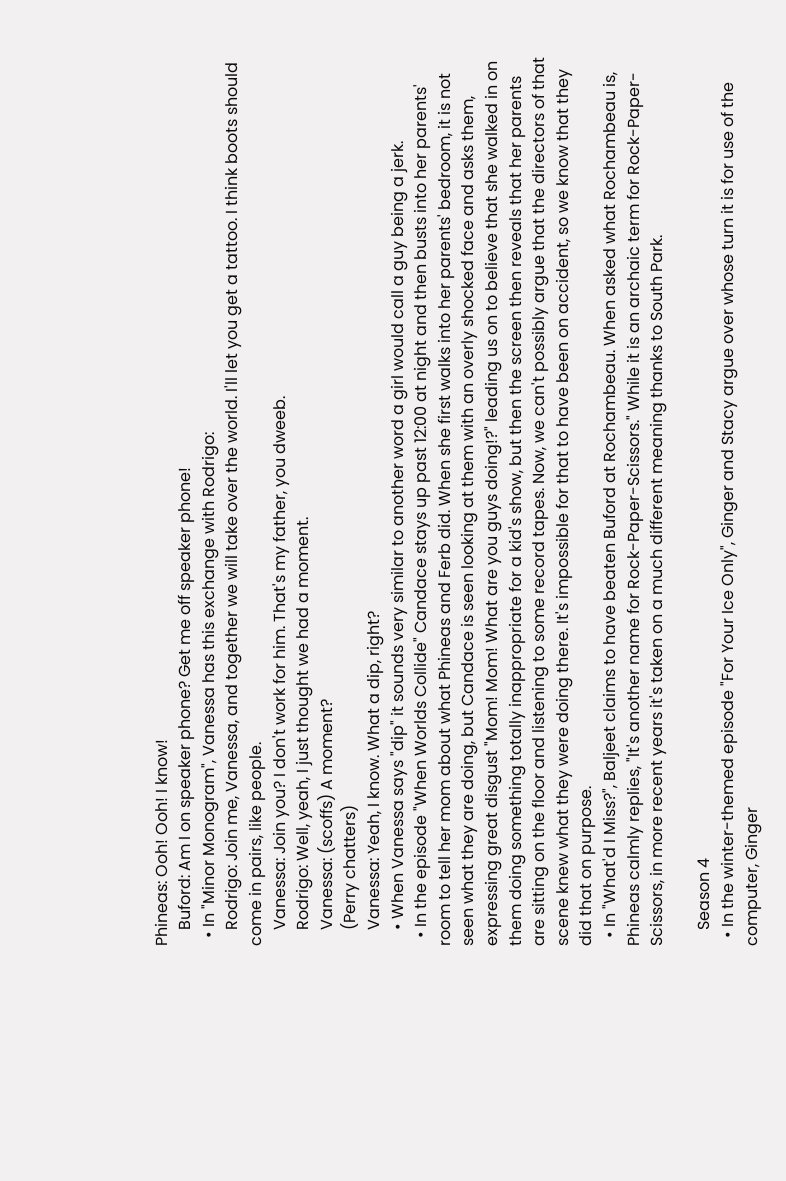Phineas: Ooh! Ooh! I know!
    Buford: Am I on speaker phone? Get me off speaker phone!
  • In "Minor Monogram", Vanessa has this exchange with Rodrigo:
    Rodrigo: Join me, Vanessa, and together we will take over the world. I'll let you get a tattoo. I think boots should come in pairs, like people.
    Vanessa: Join you? I don't work for him. That's my father, you dweeb.
    Rodrigo: Well, yeah, I just thought we had a moment.
    Vanessa: (scoffs) A moment?
    (Perry chatters)
    Vanessa: Yeah, I know. What a dip, right?
    • When Vanessa says "dip" it sounds very similar to another word a girl would call a guy being a jerk.
  • In the episode "When Worlds Collide" Candace stays up past 12:00 at night and then busts into her parents' room to tell her mom about what Phineas and Ferb did. When she first walks into her parents' bedroom, it is not seen what they are doing, but Candace is seen looking at them with an overly shocked face and asks them, expressing great disgust "Mom! Mom! What are you guys doing!?" leading us on to believe that she walked in on them doing something totally inappropriate for a kid's show, but then the screen then reveals that her parents are sitting on the floor and listening to some record tapes. Now, we can't possibly argue that the directors of that scene knew what they were doing there. It's impossible for that to have been on accident, so we know that they did that on purpose.
  • In "What'd I Miss?", Baljeet claims to have beaten Buford at Rochambeau. When asked what Rochambeau is, Phineas calmly replies, "It's another name for Rock-Paper-Scissors." While it is an archaic term for Rock-Paper-Scissors, in more recent years it's taken on a much different meaning thanks to South Park.

    Season 4
  • In the winter-themed episode "For Your Ice Only", Ginger and Stacy argue over whose turn it is for use of the computer, Ginger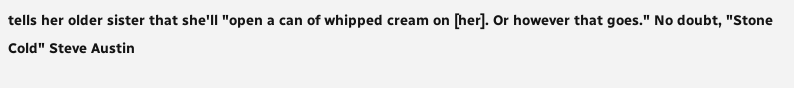tells her older sister that she'll "open a can of whipped cream on [her]. Or however that goes." No doubt, "Stone Cold" Steve Austin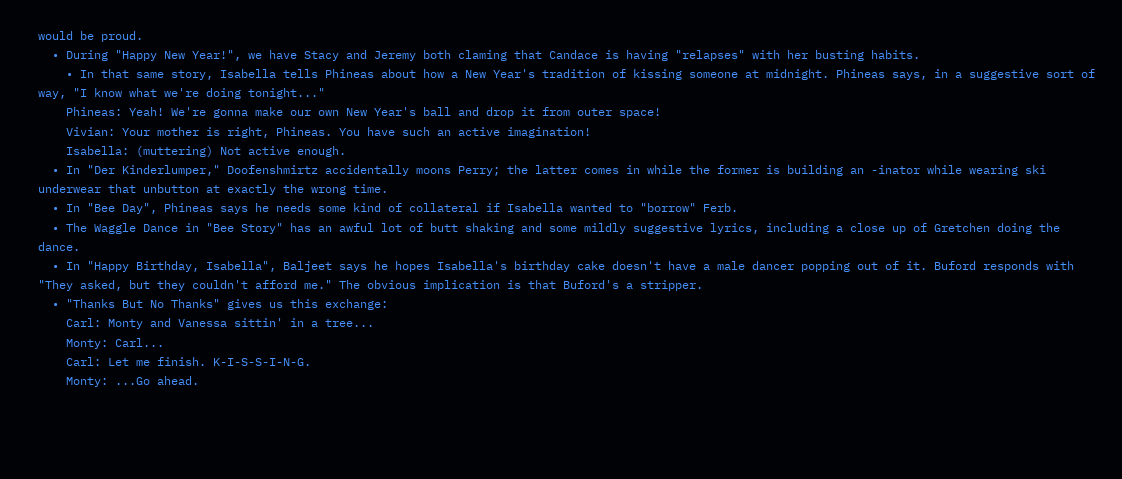would be proud.
  • During "Happy New Year!", we have Stacy and Jeremy both claming that Candace is having "relapses" with her busting habits.
    • In that same story, Isabella tells Phineas about how a New Year's tradition of kissing someone at midnight. Phineas says, in a suggestive sort of way, "I know what we're doing tonight..."
    Phineas: Yeah! We're gonna make our own New Year's ball and drop it from outer space!
    Vivian: Your mother is right, Phineas. You have such an active imagination!
    Isabella: (muttering) Not active enough.
  • In "Der Kinderlumper," Doofenshmirtz accidentally moons Perry; the latter comes in while the former is building an -inator while wearing ski underwear that unbutton at exactly the wrong time.
  • In "Bee Day", Phineas says he needs some kind of collateral if Isabella wanted to "borrow" Ferb.
  • The Waggle Dance in "Bee Story" has an awful lot of butt shaking and some mildly suggestive lyrics, including a close up of Gretchen doing the dance.
  • In "Happy Birthday, Isabella", Baljeet says he hopes Isabella's birthday cake doesn't have a male dancer popping out of it. Buford responds with "They asked, but they couldn't afford me." The obvious implication is that Buford's a stripper.
  • "Thanks But No Thanks" gives us this exchange:
    Carl: Monty and Vanessa sittin' in a tree...
    Monty: Carl...
    Carl: Let me finish. K-I-S-S-I-N-G.
    Monty: ...Go ahead.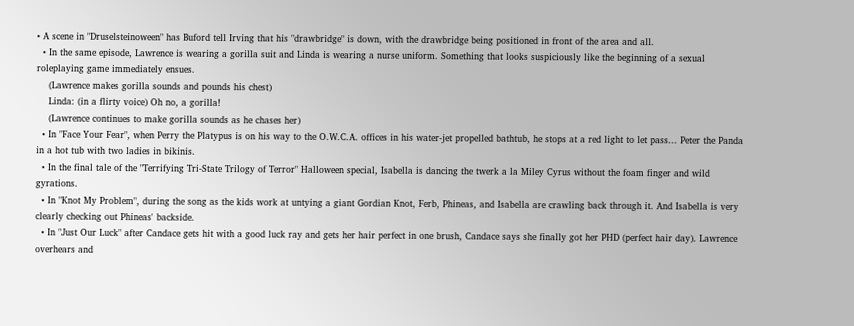• A scene in "Druselsteinoween" has Buford tell Irving that his "drawbridge" is down, with the drawbridge being positioned in front of the area and all.
  • In the same episode, Lawrence is wearing a gorilla suit and Linda is wearing a nurse uniform. Something that looks suspiciously like the beginning of a sexual roleplaying game immediately ensues.
    (Lawrence makes gorilla sounds and pounds his chest)
    Linda: (in a flirty voice) Oh no, a gorilla!
    (Lawrence continues to make gorilla sounds as he chases her)
  • In "Face Your Fear", when Perry the Platypus is on his way to the O.W.C.A. offices in his water-jet propelled bathtub, he stops at a red light to let pass... Peter the Panda in a hot tub with two ladies in bikinis.
  • In the final tale of the "Terrifying Tri-State Trilogy of Terror" Halloween special, Isabella is dancing the twerk a la Miley Cyrus without the foam finger and wild gyrations.
  • In "Knot My Problem", during the song as the kids work at untying a giant Gordian Knot, Ferb, Phineas, and Isabella are crawling back through it. And Isabella is very clearly checking out Phineas' backside.
  • In "Just Our Luck" after Candace gets hit with a good luck ray and gets her hair perfect in one brush, Candace says she finally got her PHD (perfect hair day). Lawrence overhears and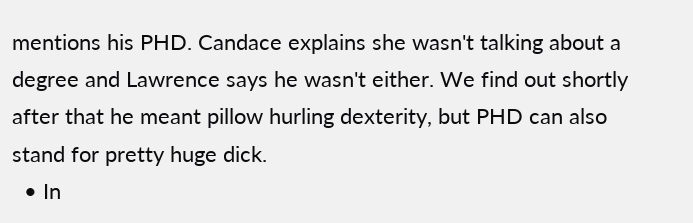mentions his PHD. Candace explains she wasn't talking about a degree and Lawrence says he wasn't either. We find out shortly after that he meant pillow hurling dexterity, but PHD can also stand for pretty huge dick.
  • In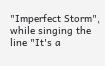"Imperfect Storm", while singing the line "It's a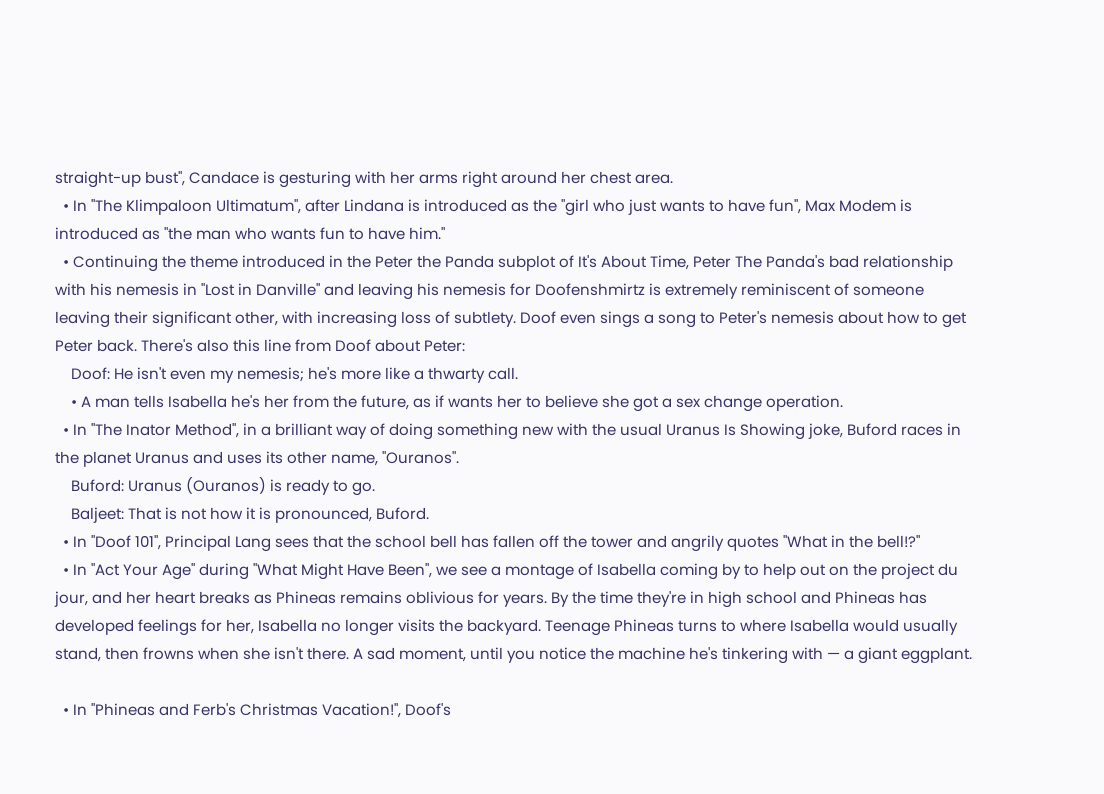straight-up bust", Candace is gesturing with her arms right around her chest area.
  • In "The Klimpaloon Ultimatum", after Lindana is introduced as the "girl who just wants to have fun", Max Modem is introduced as "the man who wants fun to have him."
  • Continuing the theme introduced in the Peter the Panda subplot of It's About Time, Peter The Panda's bad relationship with his nemesis in "Lost in Danville" and leaving his nemesis for Doofenshmirtz is extremely reminiscent of someone leaving their significant other, with increasing loss of subtlety. Doof even sings a song to Peter's nemesis about how to get Peter back. There's also this line from Doof about Peter:
    Doof: He isn't even my nemesis; he's more like a thwarty call.
    • A man tells Isabella he's her from the future, as if wants her to believe she got a sex change operation.
  • In "The Inator Method", in a brilliant way of doing something new with the usual Uranus Is Showing joke, Buford races in the planet Uranus and uses its other name, "Ouranos".
    Buford: Uranus (Ouranos) is ready to go.
    Baljeet: That is not how it is pronounced, Buford.
  • In "Doof 101", Principal Lang sees that the school bell has fallen off the tower and angrily quotes "What in the bell!?"
  • In "Act Your Age" during "What Might Have Been", we see a montage of Isabella coming by to help out on the project du jour, and her heart breaks as Phineas remains oblivious for years. By the time they're in high school and Phineas has developed feelings for her, Isabella no longer visits the backyard. Teenage Phineas turns to where Isabella would usually stand, then frowns when she isn't there. A sad moment, until you notice the machine he's tinkering with — a giant eggplant.

  • In "Phineas and Ferb's Christmas Vacation!", Doof's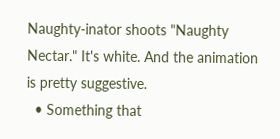Naughty-inator shoots "Naughty Nectar." It's white. And the animation is pretty suggestive.
  • Something that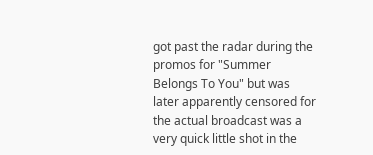got past the radar during the promos for "Summer Belongs To You" but was later apparently censored for the actual broadcast was a very quick little shot in the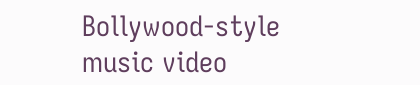Bollywood-style music video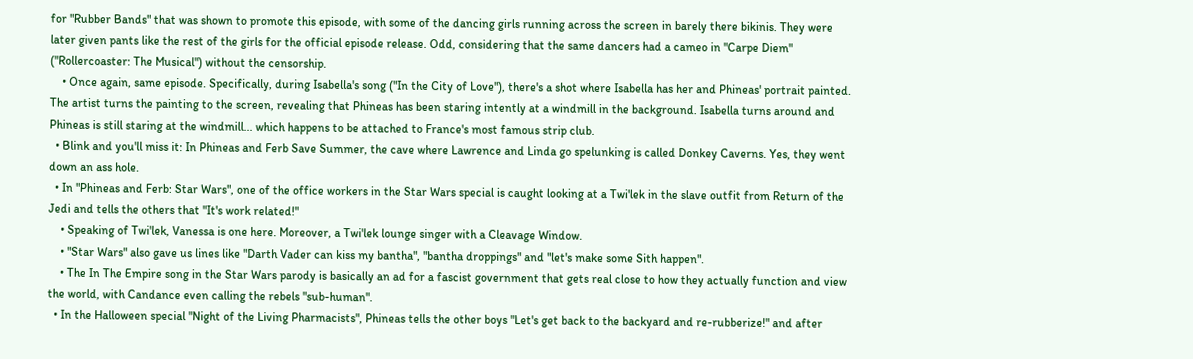for "Rubber Bands" that was shown to promote this episode, with some of the dancing girls running across the screen in barely there bikinis. They were later given pants like the rest of the girls for the official episode release. Odd, considering that the same dancers had a cameo in "Carpe Diem" ("Rollercoaster: The Musical") without the censorship.
    • Once again, same episode. Specifically, during Isabella's song ("In the City of Love"), there's a shot where Isabella has her and Phineas' portrait painted. The artist turns the painting to the screen, revealing that Phineas has been staring intently at a windmill in the background. Isabella turns around and Phineas is still staring at the windmill... which happens to be attached to France's most famous strip club.
  • Blink and you'll miss it: In Phineas and Ferb Save Summer, the cave where Lawrence and Linda go spelunking is called Donkey Caverns. Yes, they went down an ass hole.
  • In "Phineas and Ferb: Star Wars", one of the office workers in the Star Wars special is caught looking at a Twi'lek in the slave outfit from Return of the Jedi and tells the others that "It's work related!"
    • Speaking of Twi'lek, Vanessa is one here. Moreover, a Twi'lek lounge singer with a Cleavage Window.
    • "Star Wars" also gave us lines like "Darth Vader can kiss my bantha", "bantha droppings" and "let's make some Sith happen".
    • The In The Empire song in the Star Wars parody is basically an ad for a fascist government that gets real close to how they actually function and view the world, with Candance even calling the rebels "sub-human".
  • In the Halloween special "Night of the Living Pharmacists", Phineas tells the other boys "Let's get back to the backyard and re-rubberize!" and after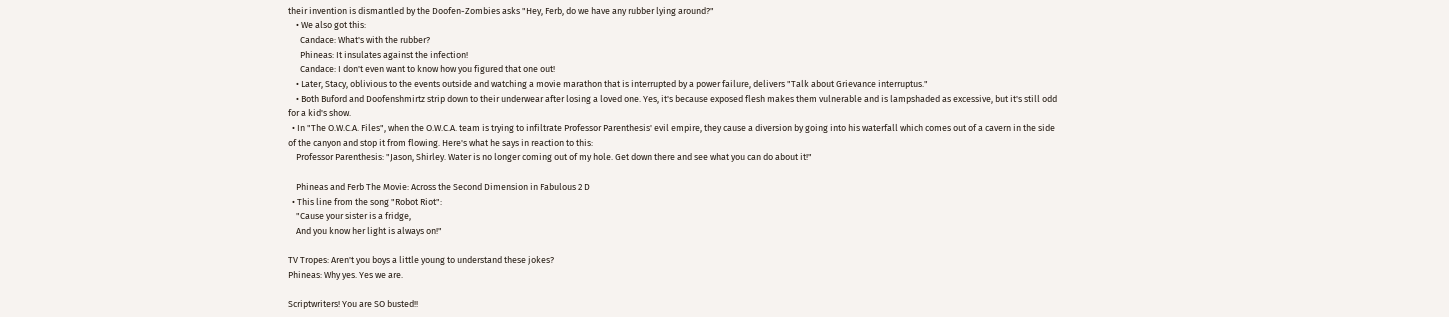their invention is dismantled by the Doofen-Zombies asks "Hey, Ferb, do we have any rubber lying around?"
    • We also got this:
      Candace: What's with the rubber?
      Phineas: It insulates against the infection!
      Candace: I don't even want to know how you figured that one out!
    • Later, Stacy, oblivious to the events outside and watching a movie marathon that is interrupted by a power failure, delivers "Talk about Grievance interruptus."
    • Both Buford and Doofenshmirtz strip down to their underwear after losing a loved one. Yes, it's because exposed flesh makes them vulnerable and is lampshaded as excessive, but it's still odd for a kid's show.
  • In "The O.W.C.A. Files", when the O.W.C.A. team is trying to infiltrate Professor Parenthesis' evil empire, they cause a diversion by going into his waterfall which comes out of a cavern in the side of the canyon and stop it from flowing. Here's what he says in reaction to this:
    Professor Parenthesis: "Jason, Shirley. Water is no longer coming out of my hole. Get down there and see what you can do about it!"

    Phineas and Ferb The Movie: Across the Second Dimension in Fabulous 2 D
  • This line from the song "Robot Riot":
    "Cause your sister is a fridge,
    And you know her light is always on!"

TV Tropes: Aren't you boys a little young to understand these jokes?
Phineas: Why yes. Yes we are.

Scriptwriters! You are SO busted!!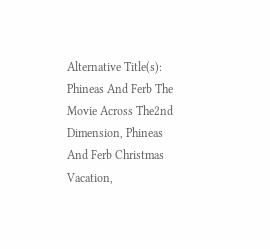Alternative Title(s): Phineas And Ferb The Movie Across The2nd Dimension, Phineas And Ferb Christmas Vacation,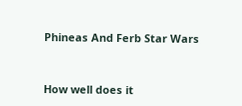Phineas And Ferb Star Wars


How well does it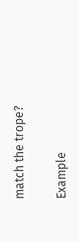match the trope?

Example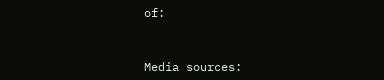of:


Media sources: